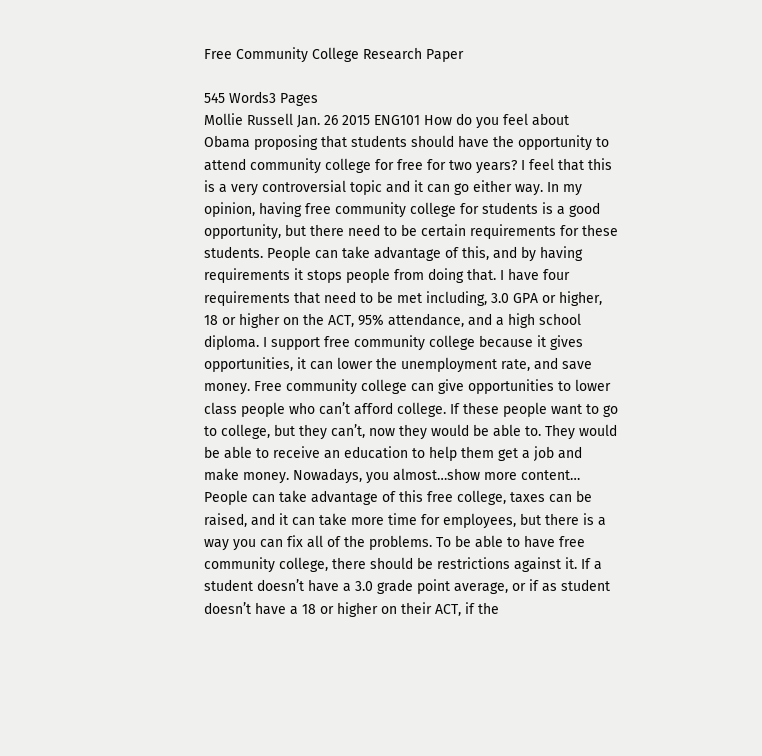Free Community College Research Paper

545 Words3 Pages
Mollie Russell Jan. 26 2015 ENG101 How do you feel about Obama proposing that students should have the opportunity to attend community college for free for two years? I feel that this is a very controversial topic and it can go either way. In my opinion, having free community college for students is a good opportunity, but there need to be certain requirements for these students. People can take advantage of this, and by having requirements it stops people from doing that. I have four requirements that need to be met including, 3.0 GPA or higher, 18 or higher on the ACT, 95% attendance, and a high school diploma. I support free community college because it gives opportunities, it can lower the unemployment rate, and save money. Free community college can give opportunities to lower class people who can’t afford college. If these people want to go to college, but they can’t, now they would be able to. They would be able to receive an education to help them get a job and make money. Nowadays, you almost…show more content…
People can take advantage of this free college, taxes can be raised, and it can take more time for employees, but there is a way you can fix all of the problems. To be able to have free community college, there should be restrictions against it. If a student doesn’t have a 3.0 grade point average, or if as student doesn’t have a 18 or higher on their ACT, if the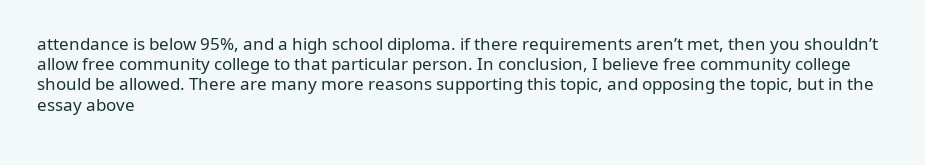attendance is below 95%, and a high school diploma. if there requirements aren’t met, then you shouldn’t allow free community college to that particular person. In conclusion, I believe free community college should be allowed. There are many more reasons supporting this topic, and opposing the topic, but in the essay above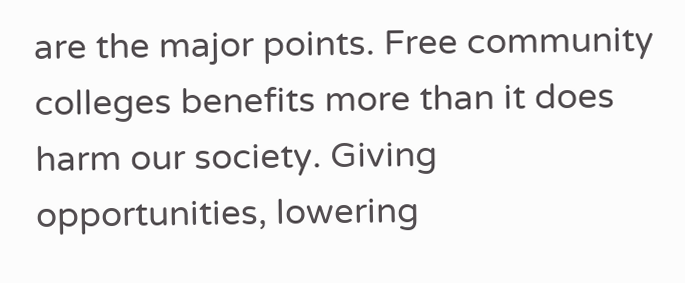are the major points. Free community colleges benefits more than it does harm our society. Giving opportunities, lowering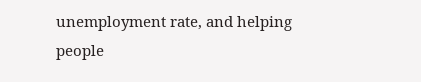unemployment rate, and helping people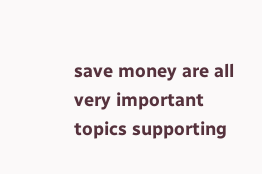save money are all very important topics supporting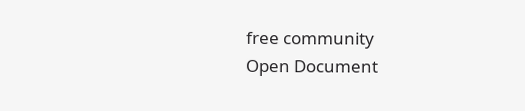free community
Open Document